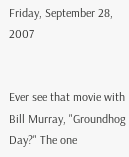Friday, September 28, 2007


Ever see that movie with Bill Murray, "Groundhog Day?" The one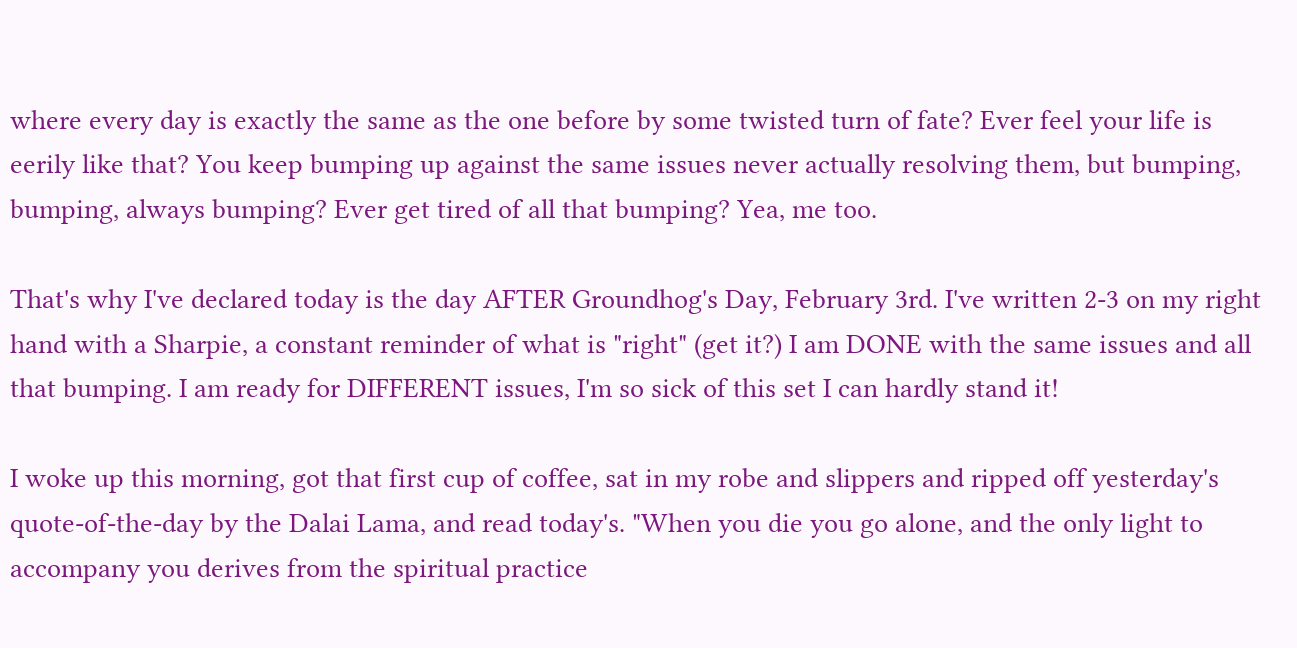where every day is exactly the same as the one before by some twisted turn of fate? Ever feel your life is eerily like that? You keep bumping up against the same issues never actually resolving them, but bumping, bumping, always bumping? Ever get tired of all that bumping? Yea, me too.

That's why I've declared today is the day AFTER Groundhog's Day, February 3rd. I've written 2-3 on my right hand with a Sharpie, a constant reminder of what is "right" (get it?) I am DONE with the same issues and all that bumping. I am ready for DIFFERENT issues, I'm so sick of this set I can hardly stand it!

I woke up this morning, got that first cup of coffee, sat in my robe and slippers and ripped off yesterday's quote-of-the-day by the Dalai Lama, and read today's. "When you die you go alone, and the only light to accompany you derives from the spiritual practice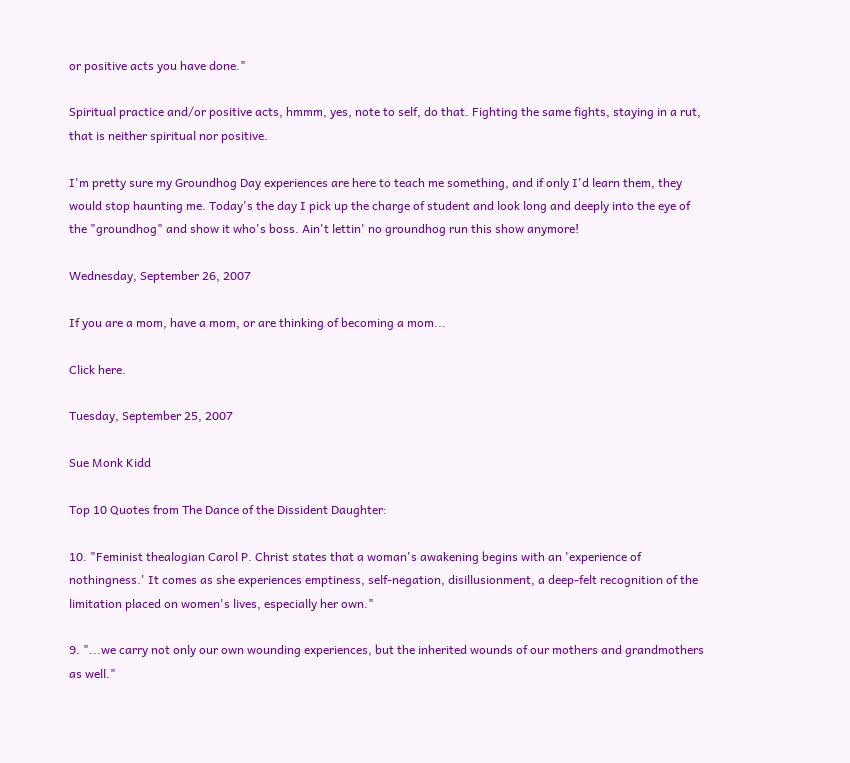or positive acts you have done."

Spiritual practice and/or positive acts, hmmm, yes, note to self, do that. Fighting the same fights, staying in a rut, that is neither spiritual nor positive.

I'm pretty sure my Groundhog Day experiences are here to teach me something, and if only I'd learn them, they would stop haunting me. Today's the day I pick up the charge of student and look long and deeply into the eye of the "groundhog" and show it who's boss. Ain't lettin' no groundhog run this show anymore!

Wednesday, September 26, 2007

If you are a mom, have a mom, or are thinking of becoming a mom...

Click here.

Tuesday, September 25, 2007

Sue Monk Kidd

Top 10 Quotes from The Dance of the Dissident Daughter:

10. "Feminist thealogian Carol P. Christ states that a woman's awakening begins with an 'experience of nothingness.' It comes as she experiences emptiness, self-negation, disillusionment, a deep-felt recognition of the limitation placed on women's lives, especially her own."

9. "...we carry not only our own wounding experiences, but the inherited wounds of our mothers and grandmothers as well."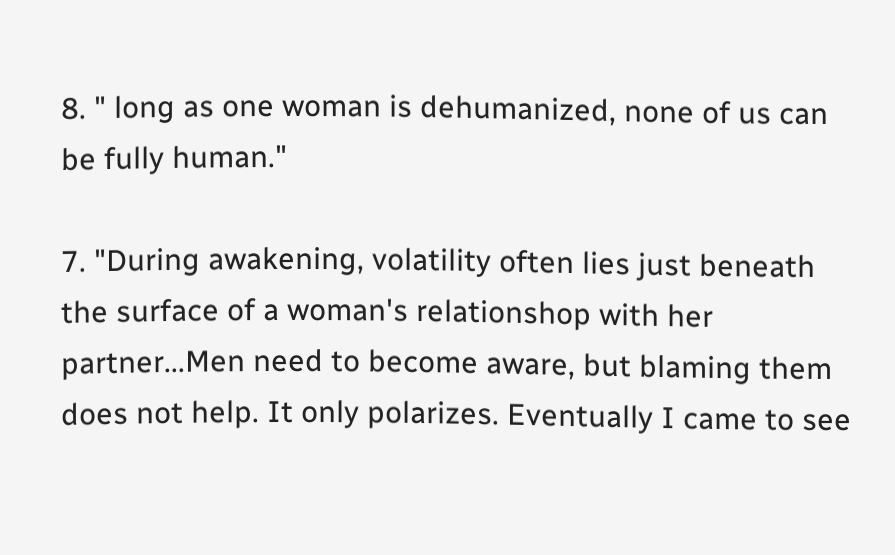8. " long as one woman is dehumanized, none of us can be fully human."

7. "During awakening, volatility often lies just beneath the surface of a woman's relationshop with her partner...Men need to become aware, but blaming them does not help. It only polarizes. Eventually I came to see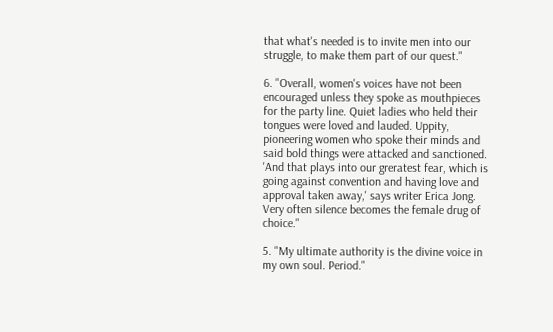that what's needed is to invite men into our struggle, to make them part of our quest."

6. "Overall, women's voices have not been encouraged unless they spoke as mouthpieces for the party line. Quiet ladies who held their tongues were loved and lauded. Uppity, pioneering women who spoke their minds and said bold things were attacked and sanctioned. 'And that plays into our greratest fear, which is going against convention and having love and approval taken away,' says writer Erica Jong.
Very often silence becomes the female drug of choice."

5. "My ultimate authority is the divine voice in my own soul. Period."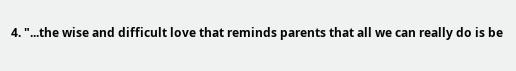4. "...the wise and difficult love that reminds parents that all we can really do is be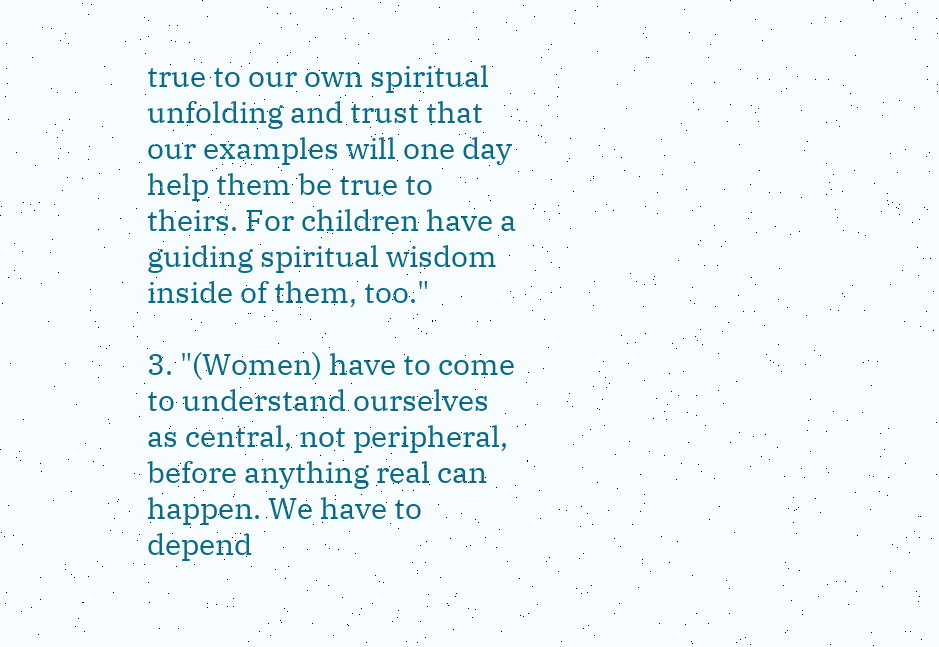true to our own spiritual unfolding and trust that our examples will one day help them be true to theirs. For children have a guiding spiritual wisdom inside of them, too."

3. "(Women) have to come to understand ourselves as central, not peripheral, before anything real can happen. We have to depend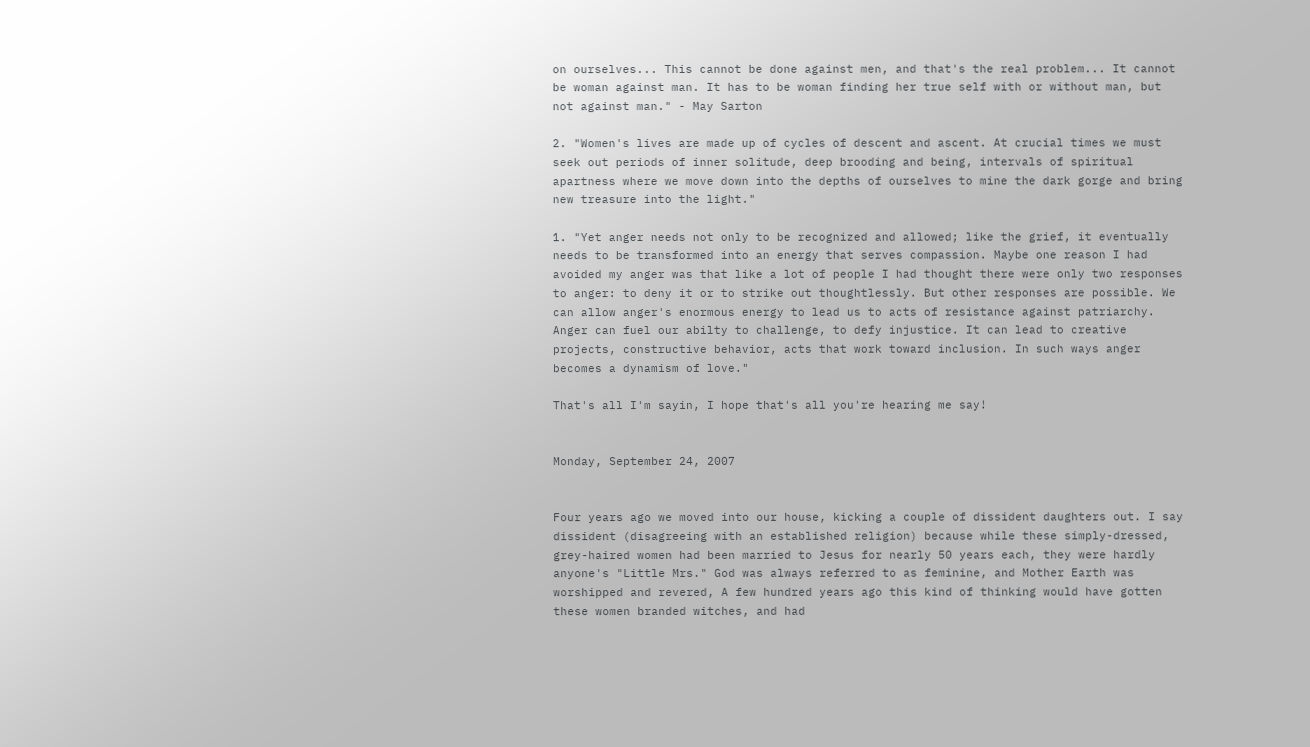on ourselves... This cannot be done against men, and that's the real problem... It cannot be woman against man. It has to be woman finding her true self with or without man, but not against man." - May Sarton

2. "Women's lives are made up of cycles of descent and ascent. At crucial times we must seek out periods of inner solitude, deep brooding and being, intervals of spiritual apartness where we move down into the depths of ourselves to mine the dark gorge and bring new treasure into the light."

1. "Yet anger needs not only to be recognized and allowed; like the grief, it eventually needs to be transformed into an energy that serves compassion. Maybe one reason I had avoided my anger was that like a lot of people I had thought there were only two responses to anger: to deny it or to strike out thoughtlessly. But other responses are possible. We can allow anger's enormous energy to lead us to acts of resistance against patriarchy. Anger can fuel our abilty to challenge, to defy injustice. It can lead to creative projects, constructive behavior, acts that work toward inclusion. In such ways anger becomes a dynamism of love."

That's all I'm sayin, I hope that's all you're hearing me say!


Monday, September 24, 2007


Four years ago we moved into our house, kicking a couple of dissident daughters out. I say dissident (disagreeing with an established religion) because while these simply-dressed, grey-haired women had been married to Jesus for nearly 50 years each, they were hardly anyone's "Little Mrs." God was always referred to as feminine, and Mother Earth was worshipped and revered, A few hundred years ago this kind of thinking would have gotten these women branded witches, and had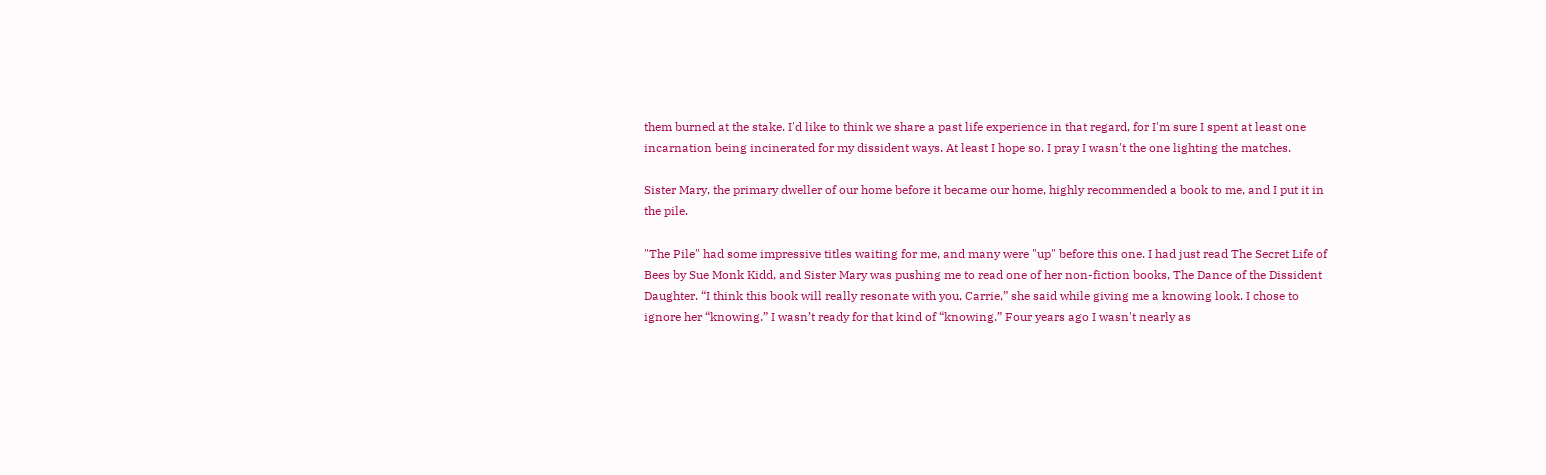them burned at the stake. I'd like to think we share a past life experience in that regard, for I'm sure I spent at least one incarnation being incinerated for my dissident ways. At least I hope so. I pray I wasn't the one lighting the matches.

Sister Mary, the primary dweller of our home before it became our home, highly recommended a book to me, and I put it in the pile.

"The Pile" had some impressive titles waiting for me, and many were "up" before this one. I had just read The Secret Life of Bees by Sue Monk Kidd, and Sister Mary was pushing me to read one of her non-fiction books, The Dance of the Dissident Daughter. “I think this book will really resonate with you, Carrie,” she said while giving me a knowing look. I chose to ignore her “knowing.” I wasn’t ready for that kind of “knowing.” Four years ago I wasn't nearly as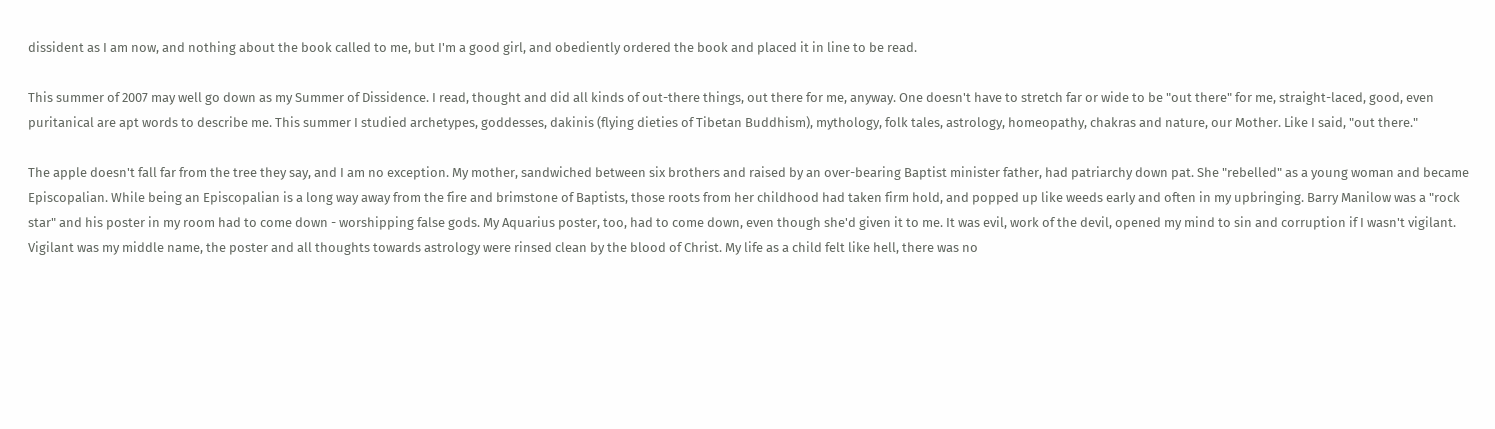dissident as I am now, and nothing about the book called to me, but I'm a good girl, and obediently ordered the book and placed it in line to be read.

This summer of 2007 may well go down as my Summer of Dissidence. I read, thought and did all kinds of out-there things, out there for me, anyway. One doesn't have to stretch far or wide to be "out there" for me, straight-laced, good, even puritanical are apt words to describe me. This summer I studied archetypes, goddesses, dakinis (flying dieties of Tibetan Buddhism), mythology, folk tales, astrology, homeopathy, chakras and nature, our Mother. Like I said, "out there."

The apple doesn't fall far from the tree they say, and I am no exception. My mother, sandwiched between six brothers and raised by an over-bearing Baptist minister father, had patriarchy down pat. She "rebelled" as a young woman and became Episcopalian. While being an Episcopalian is a long way away from the fire and brimstone of Baptists, those roots from her childhood had taken firm hold, and popped up like weeds early and often in my upbringing. Barry Manilow was a "rock star" and his poster in my room had to come down - worshipping false gods. My Aquarius poster, too, had to come down, even though she'd given it to me. It was evil, work of the devil, opened my mind to sin and corruption if I wasn't vigilant. Vigilant was my middle name, the poster and all thoughts towards astrology were rinsed clean by the blood of Christ. My life as a child felt like hell, there was no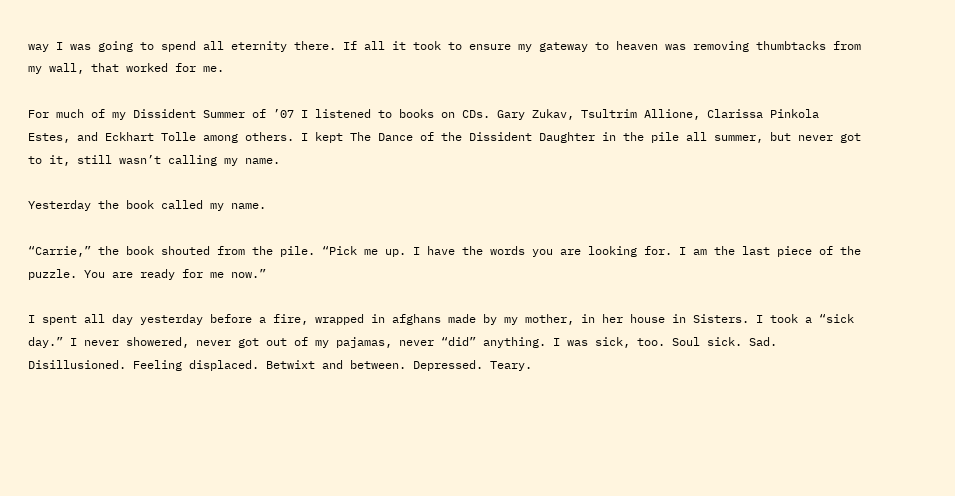way I was going to spend all eternity there. If all it took to ensure my gateway to heaven was removing thumbtacks from my wall, that worked for me.

For much of my Dissident Summer of ’07 I listened to books on CDs. Gary Zukav, Tsultrim Allione, Clarissa Pinkola Estes, and Eckhart Tolle among others. I kept The Dance of the Dissident Daughter in the pile all summer, but never got to it, still wasn’t calling my name.

Yesterday the book called my name.

“Carrie,” the book shouted from the pile. “Pick me up. I have the words you are looking for. I am the last piece of the puzzle. You are ready for me now.”

I spent all day yesterday before a fire, wrapped in afghans made by my mother, in her house in Sisters. I took a “sick day.” I never showered, never got out of my pajamas, never “did” anything. I was sick, too. Soul sick. Sad. Disillusioned. Feeling displaced. Betwixt and between. Depressed. Teary.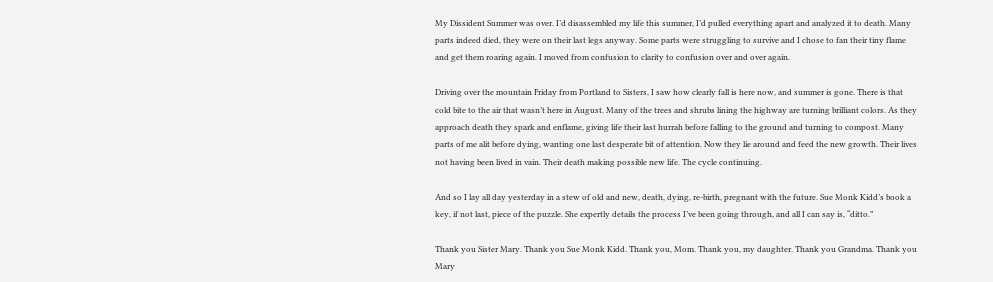My Dissident Summer was over. I’d disassembled my life this summer, I’d pulled everything apart and analyzed it to death. Many parts indeed died, they were on their last legs anyway. Some parts were struggling to survive and I chose to fan their tiny flame and get them roaring again. I moved from confusion to clarity to confusion over and over again.

Driving over the mountain Friday from Portland to Sisters, I saw how clearly fall is here now, and summer is gone. There is that cold bite to the air that wasn’t here in August. Many of the trees and shrubs lining the highway are turning brilliant colors. As they approach death they spark and enflame, giving life their last hurrah before falling to the ground and turning to compost. Many parts of me alit before dying, wanting one last desperate bit of attention. Now they lie around and feed the new growth. Their lives not having been lived in vain. Their death making possible new life. The cycle continuing.

And so I lay all day yesterday in a stew of old and new, death, dying, re-birth, pregnant with the future. Sue Monk Kidd’s book a key, if not last, piece of the puzzle. She expertly details the process I’ve been going through, and all I can say is, “ditto.”

Thank you Sister Mary. Thank you Sue Monk Kidd. Thank you, Mom. Thank you, my daughter. Thank you Grandma. Thank you Mary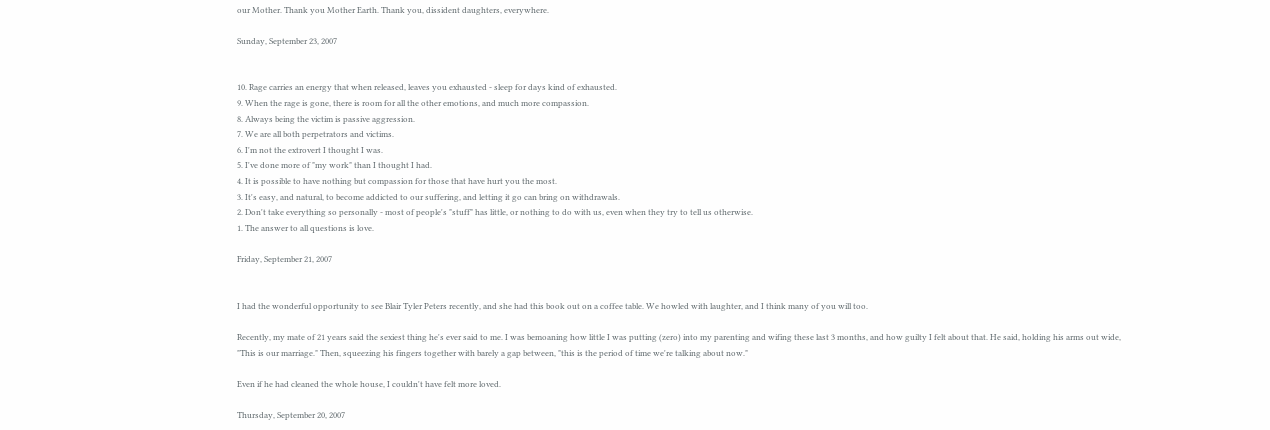our Mother. Thank you Mother Earth. Thank you, dissident daughters, everywhere.

Sunday, September 23, 2007


10. Rage carries an energy that when released, leaves you exhausted - sleep for days kind of exhausted.
9. When the rage is gone, there is room for all the other emotions, and much more compassion.
8. Always being the victim is passive aggression.
7. We are all both perpetrators and victims.
6. I'm not the extrovert I thought I was.
5. I've done more of "my work" than I thought I had.
4. It is possible to have nothing but compassion for those that have hurt you the most.
3. It's easy, and natural, to become addicted to our suffering, and letting it go can bring on withdrawals.
2. Don't take everything so personally - most of people's "stuff" has little, or nothing to do with us, even when they try to tell us otherwise.
1. The answer to all questions is love.

Friday, September 21, 2007


I had the wonderful opportunity to see Blair Tyler Peters recently, and she had this book out on a coffee table. We howled with laughter, and I think many of you will too.

Recently, my mate of 21 years said the sexiest thing he's ever said to me. I was bemoaning how little I was putting (zero) into my parenting and wifing these last 3 months, and how guilty I felt about that. He said, holding his arms out wide, "This is our marriage." Then, squeezing his fingers together with barely a gap between, "this is the period of time we're talking about now."

Even if he had cleaned the whole house, I couldn't have felt more loved.

Thursday, September 20, 2007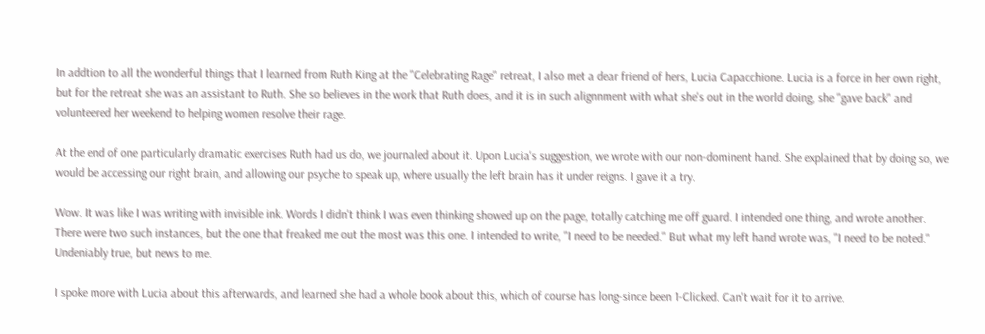In addtion to all the wonderful things that I learned from Ruth King at the "Celebrating Rage" retreat, I also met a dear friend of hers, Lucia Capacchione. Lucia is a force in her own right, but for the retreat she was an assistant to Ruth. She so believes in the work that Ruth does, and it is in such alignnment with what she's out in the world doing, she "gave back" and volunteered her weekend to helping women resolve their rage.

At the end of one particularly dramatic exercises Ruth had us do, we journaled about it. Upon Lucia's suggestion, we wrote with our non-dominent hand. She explained that by doing so, we would be accessing our right brain, and allowing our psyche to speak up, where usually the left brain has it under reigns. I gave it a try.

Wow. It was like I was writing with invisible ink. Words I didn't think I was even thinking showed up on the page, totally catching me off guard. I intended one thing, and wrote another. There were two such instances, but the one that freaked me out the most was this one. I intended to write, "I need to be needed." But what my left hand wrote was, "I need to be noted." Undeniably true, but news to me.

I spoke more with Lucia about this afterwards, and learned she had a whole book about this, which of course has long-since been 1-Clicked. Can't wait for it to arrive.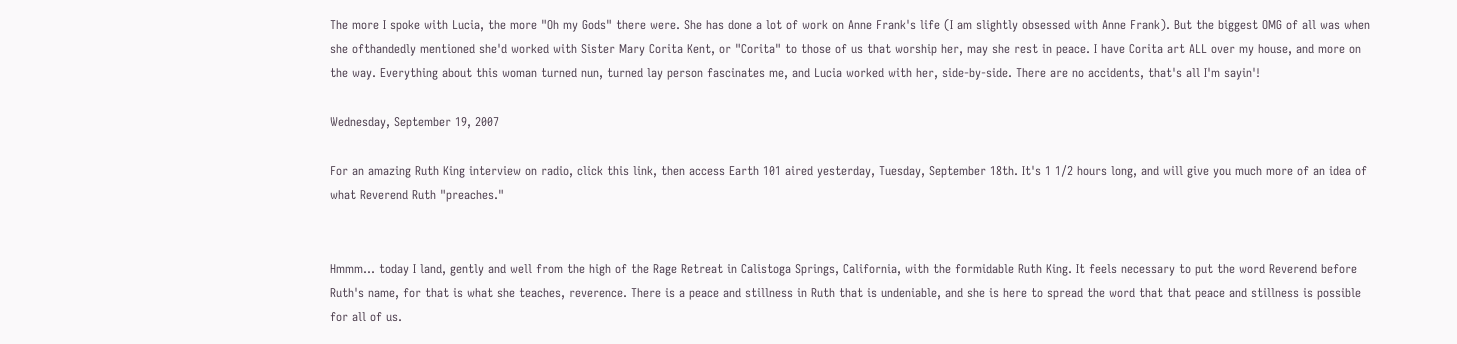The more I spoke with Lucia, the more "Oh my Gods" there were. She has done a lot of work on Anne Frank's life (I am slightly obsessed with Anne Frank). But the biggest OMG of all was when she ofthandedly mentioned she'd worked with Sister Mary Corita Kent, or "Corita" to those of us that worship her, may she rest in peace. I have Corita art ALL over my house, and more on the way. Everything about this woman turned nun, turned lay person fascinates me, and Lucia worked with her, side-by-side. There are no accidents, that's all I'm sayin'!

Wednesday, September 19, 2007

For an amazing Ruth King interview on radio, click this link, then access Earth 101 aired yesterday, Tuesday, September 18th. It's 1 1/2 hours long, and will give you much more of an idea of what Reverend Ruth "preaches."


Hmmm... today I land, gently and well from the high of the Rage Retreat in Calistoga Springs, California, with the formidable Ruth King. It feels necessary to put the word Reverend before Ruth's name, for that is what she teaches, reverence. There is a peace and stillness in Ruth that is undeniable, and she is here to spread the word that that peace and stillness is possible for all of us.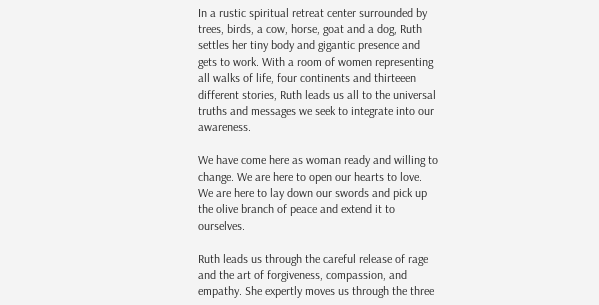In a rustic spiritual retreat center surrounded by trees, birds, a cow, horse, goat and a dog, Ruth settles her tiny body and gigantic presence and gets to work. With a room of women representing all walks of life, four continents and thirteeen different stories, Ruth leads us all to the universal truths and messages we seek to integrate into our awareness.

We have come here as woman ready and willing to change. We are here to open our hearts to love. We are here to lay down our swords and pick up the olive branch of peace and extend it to ourselves.

Ruth leads us through the careful release of rage and the art of forgiveness, compassion, and empathy. She expertly moves us through the three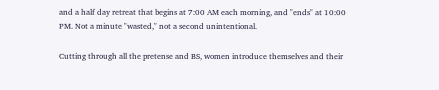and a half day retreat that begins at 7:00 AM each morning, and "ends" at 10:00 PM. Not a minute "wasted," not a second unintentional.

Cutting through all the pretense and BS, women introduce themselves and their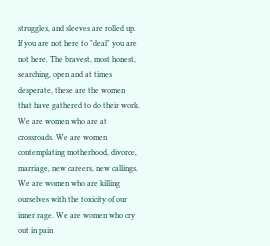struggles, and sleeves are rolled up. If you are not here to "deal" you are not here. The bravest, most honest, searching, open and at times desperate, these are the women that have gathered to do their work. We are women who are at crossroads. We are women contemplating motherhood, divorce, marriage, new careers, new callings. We are women who are killing ourselves with the toxicity of our inner rage. We are women who cry out in pain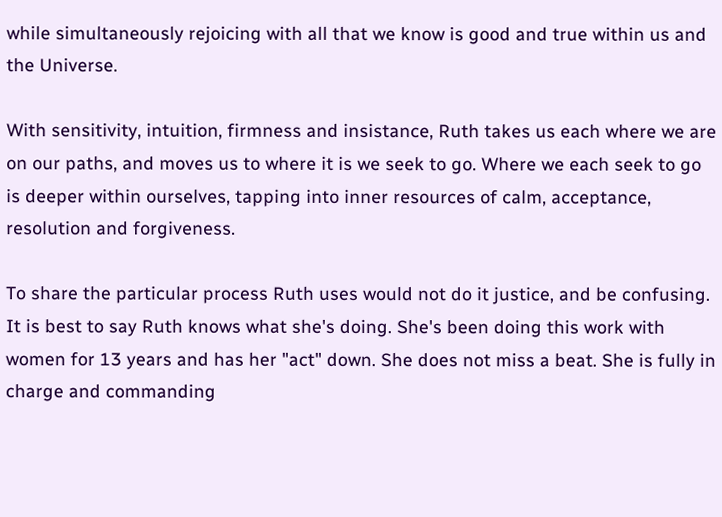while simultaneously rejoicing with all that we know is good and true within us and the Universe.

With sensitivity, intuition, firmness and insistance, Ruth takes us each where we are on our paths, and moves us to where it is we seek to go. Where we each seek to go is deeper within ourselves, tapping into inner resources of calm, acceptance, resolution and forgiveness.

To share the particular process Ruth uses would not do it justice, and be confusing. It is best to say Ruth knows what she's doing. She's been doing this work with women for 13 years and has her "act" down. She does not miss a beat. She is fully in charge and commanding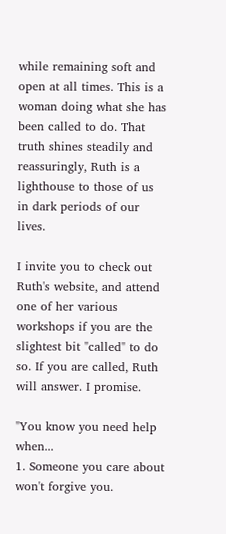while remaining soft and open at all times. This is a woman doing what she has been called to do. That truth shines steadily and reassuringly, Ruth is a lighthouse to those of us in dark periods of our lives.

I invite you to check out Ruth's website, and attend one of her various workshops if you are the slightest bit "called" to do so. If you are called, Ruth will answer. I promise.

"You know you need help when...
1. Someone you care about won't forgive you.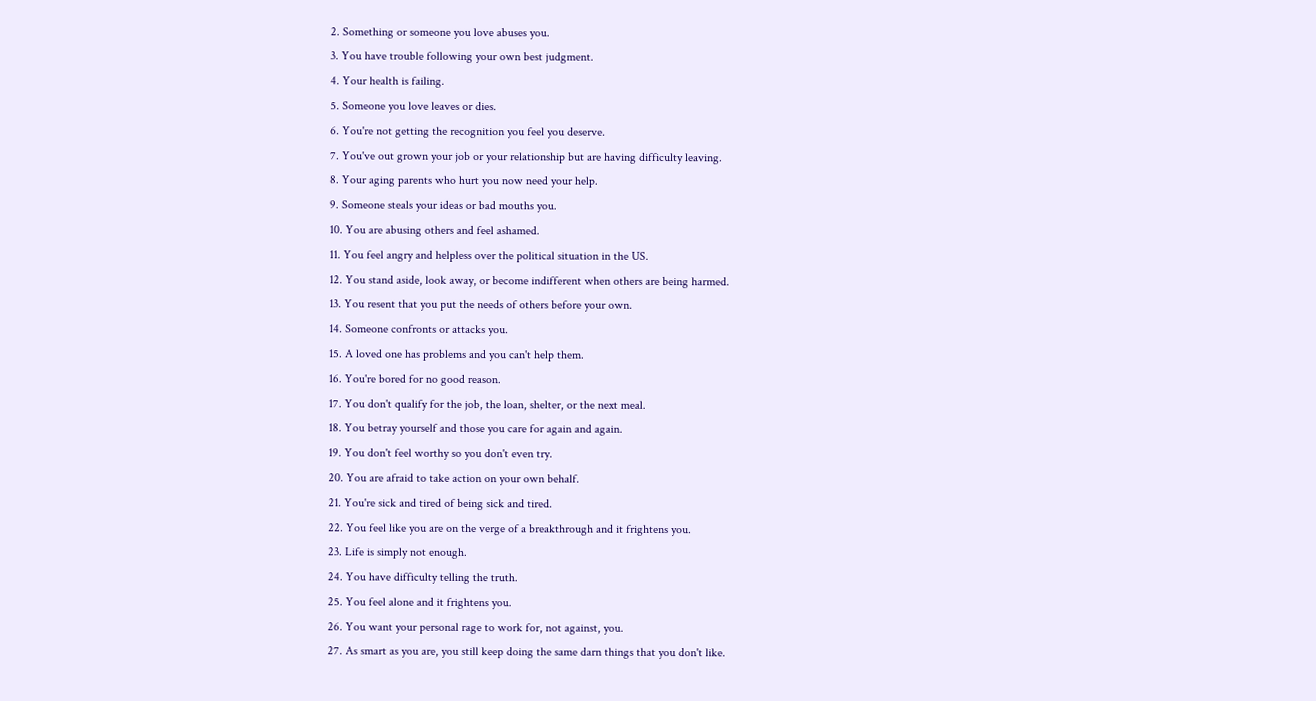2. Something or someone you love abuses you.
3. You have trouble following your own best judgment.
4. Your health is failing.
5. Someone you love leaves or dies.
6. You're not getting the recognition you feel you deserve.
7. You've out grown your job or your relationship but are having difficulty leaving.
8. Your aging parents who hurt you now need your help.
9. Someone steals your ideas or bad mouths you.
10. You are abusing others and feel ashamed.
11. You feel angry and helpless over the political situation in the US.
12. You stand aside, look away, or become indifferent when others are being harmed.
13. You resent that you put the needs of others before your own.
14. Someone confronts or attacks you.
15. A loved one has problems and you can't help them.
16. You're bored for no good reason.
17. You don't qualify for the job, the loan, shelter, or the next meal.
18. You betray yourself and those you care for again and again.
19. You don't feel worthy so you don't even try.
20. You are afraid to take action on your own behalf.
21. You're sick and tired of being sick and tired.
22. You feel like you are on the verge of a breakthrough and it frightens you.
23. Life is simply not enough.
24. You have difficulty telling the truth.
25. You feel alone and it frightens you.
26. You want your personal rage to work for, not against, you.
27. As smart as you are, you still keep doing the same darn things that you don't like.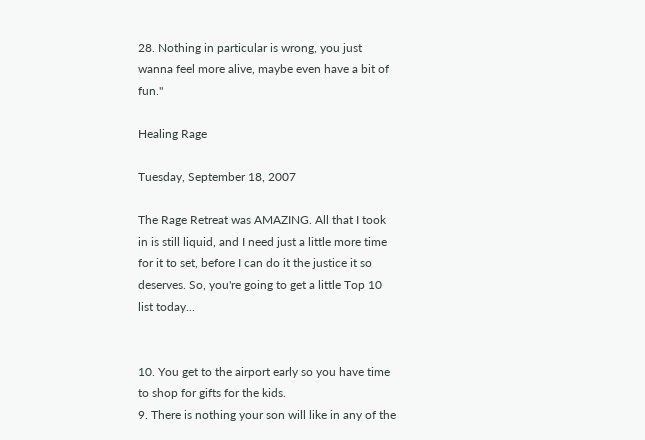28. Nothing in particular is wrong, you just wanna feel more alive, maybe even have a bit of fun."

Healing Rage

Tuesday, September 18, 2007

The Rage Retreat was AMAZING. All that I took in is still liquid, and I need just a little more time for it to set, before I can do it the justice it so deserves. So, you're going to get a little Top 10 list today...


10. You get to the airport early so you have time to shop for gifts for the kids.
9. There is nothing your son will like in any of the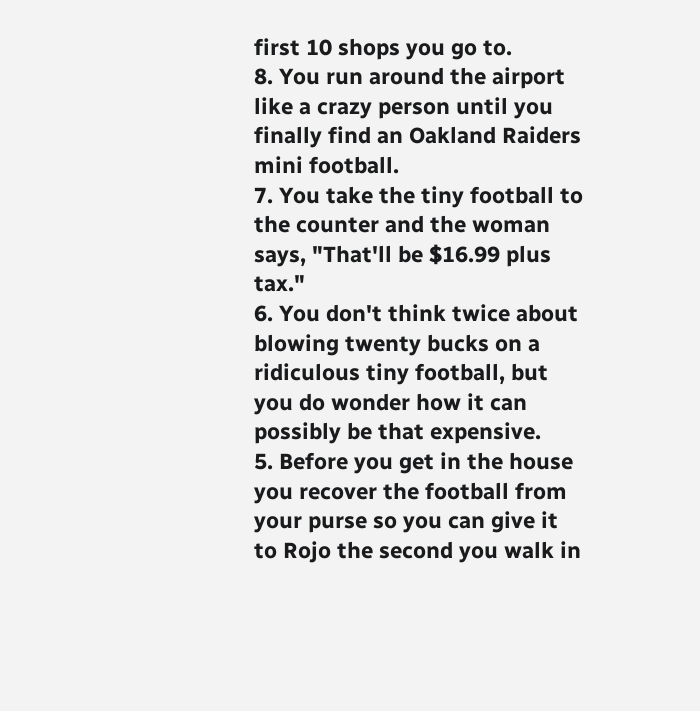first 10 shops you go to.
8. You run around the airport like a crazy person until you finally find an Oakland Raiders mini football.
7. You take the tiny football to the counter and the woman says, "That'll be $16.99 plus tax."
6. You don't think twice about blowing twenty bucks on a ridiculous tiny football, but you do wonder how it can possibly be that expensive.
5. Before you get in the house you recover the football from your purse so you can give it to Rojo the second you walk in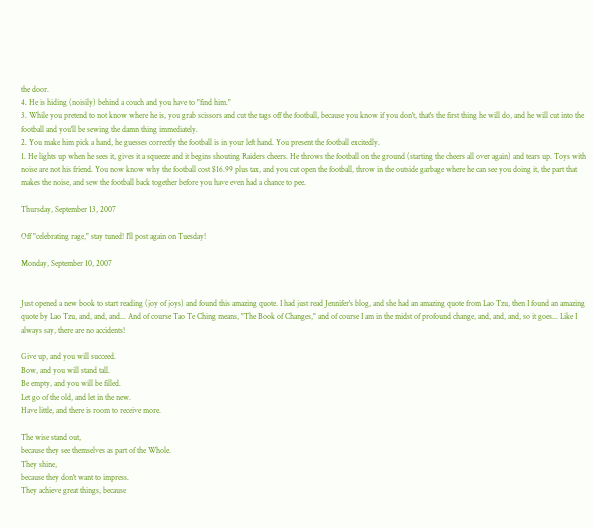the door.
4. He is hiding (noisily) behind a couch and you have to "find him."
3. While you pretend to not know where he is, you grab scissors and cut the tags off the football, because you know if you don't, that's the first thing he will do, and he will cut into the football and you'll be sewing the damn thing immediately.
2. You make him pick a hand, he guesses correctly the football is in your left hand. You present the football excitedly.
1. He lights up when he sees it, gives it a squeeze and it begins shouting Raiders cheers. He throws the football on the ground (starting the cheers all over again) and tears up. Toys with noise are not his friend. You now know why the football cost $16.99 plus tax, and you cut open the football, throw in the outside garbage where he can see you doing it, the part that makes the noise, and sew the football back together before you have even had a chance to pee.

Thursday, September 13, 2007

Off "celebrating rage," stay tuned! I'll post again on Tuesday!

Monday, September 10, 2007


Just opened a new book to start reading (joy of joys) and found this amazing quote. I had just read Jennifer's blog, and she had an amazing quote from Lao Tzu, then I found an amazing quote by Lao Tzu, and, and, and... And of course Tao Te Ching means, "The Book of Changes," and of course I am in the midst of profound change, and, and, and, so it goes... Like I always say, there are no accidents!

Give up, and you will succeed.
Bow, and you will stand tall.
Be empty, and you will be filled.
Let go of the old, and let in the new.
Have little, and there is room to receive more.

The wise stand out,
because they see themselves as part of the Whole.
They shine,
because they don't want to impress.
They achieve great things, because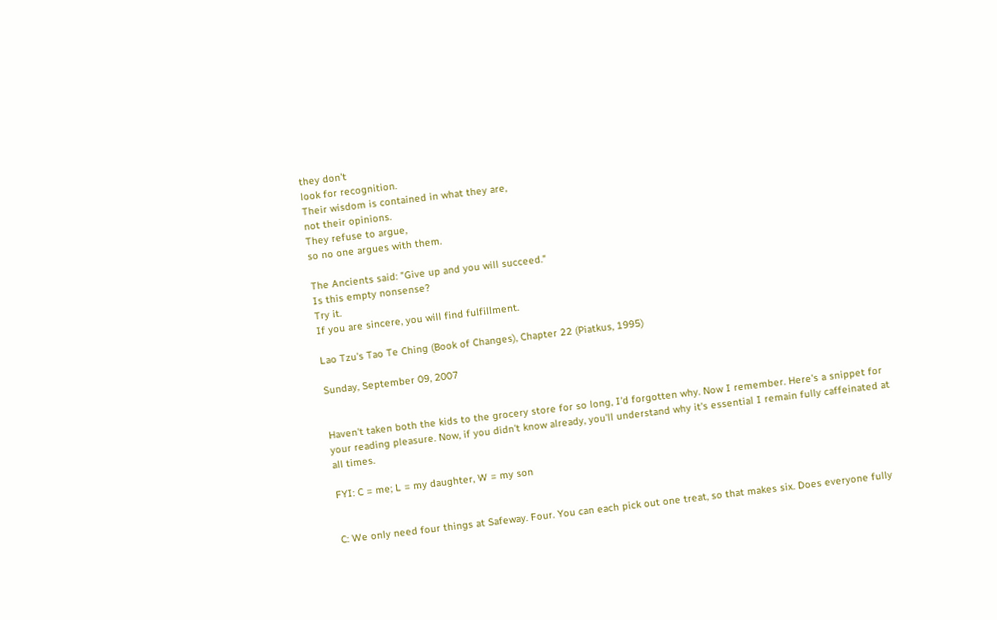they don't
look for recognition.
Their wisdom is contained in what they are,
not their opinions.
They refuse to argue,
so no one argues with them.

The Ancients said: "Give up and you will succeed."
Is this empty nonsense?
Try it.
If you are sincere, you will find fulfillment.

Lao Tzu's Tao Te Ching (Book of Changes), Chapter 22 (Piatkus, 1995)

Sunday, September 09, 2007


Haven't taken both the kids to the grocery store for so long, I'd forgotten why. Now I remember. Here's a snippet for your reading pleasure. Now, if you didn't know already, you'll understand why it's essential I remain fully caffeinated at all times.

FYI: C = me; L = my daughter, W = my son


C: We only need four things at Safeway. Four. You can each pick out one treat, so that makes six. Does everyone fully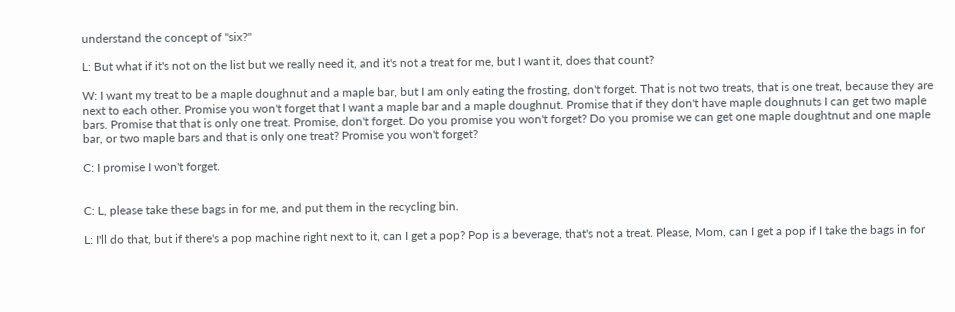understand the concept of "six?"

L: But what if it's not on the list but we really need it, and it's not a treat for me, but I want it, does that count?

W: I want my treat to be a maple doughnut and a maple bar, but I am only eating the frosting, don't forget. That is not two treats, that is one treat, because they are next to each other. Promise you won't forget that I want a maple bar and a maple doughnut. Promise that if they don't have maple doughnuts I can get two maple bars. Promise that that is only one treat. Promise, don't forget. Do you promise you won't forget? Do you promise we can get one maple doughtnut and one maple bar, or two maple bars and that is only one treat? Promise you won't forget?

C: I promise I won't forget.


C: L, please take these bags in for me, and put them in the recycling bin.

L: I'll do that, but if there's a pop machine right next to it, can I get a pop? Pop is a beverage, that's not a treat. Please, Mom, can I get a pop if I take the bags in for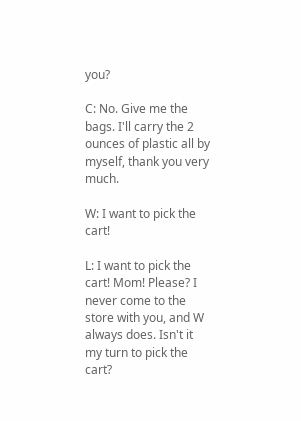you?

C: No. Give me the bags. I'll carry the 2 ounces of plastic all by myself, thank you very much.

W: I want to pick the cart!

L: I want to pick the cart! Mom! Please? I never come to the store with you, and W always does. Isn't it my turn to pick the cart?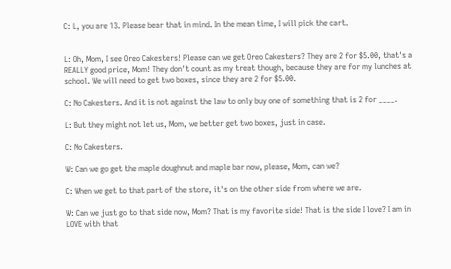C: L, you are 13. Please bear that in mind. In the mean time, I will pick the cart.


L: Oh, Mom, I see Oreo Cakesters! Please can we get Oreo Cakesters? They are 2 for $5.00, that's a REALLY good price, Mom! They don't count as my treat though, because they are for my lunches at school. We will need to get two boxes, since they are 2 for $5.00.

C: No Cakesters. And it is not against the law to only buy one of something that is 2 for ____.

L: But they might not let us, Mom, we better get two boxes, just in case.

C: No Cakesters.

W: Can we go get the maple doughnut and maple bar now, please, Mom, can we?

C: When we get to that part of the store, it's on the other side from where we are.

W: Can we just go to that side now, Mom? That is my favorite side! That is the side I love? I am in LOVE with that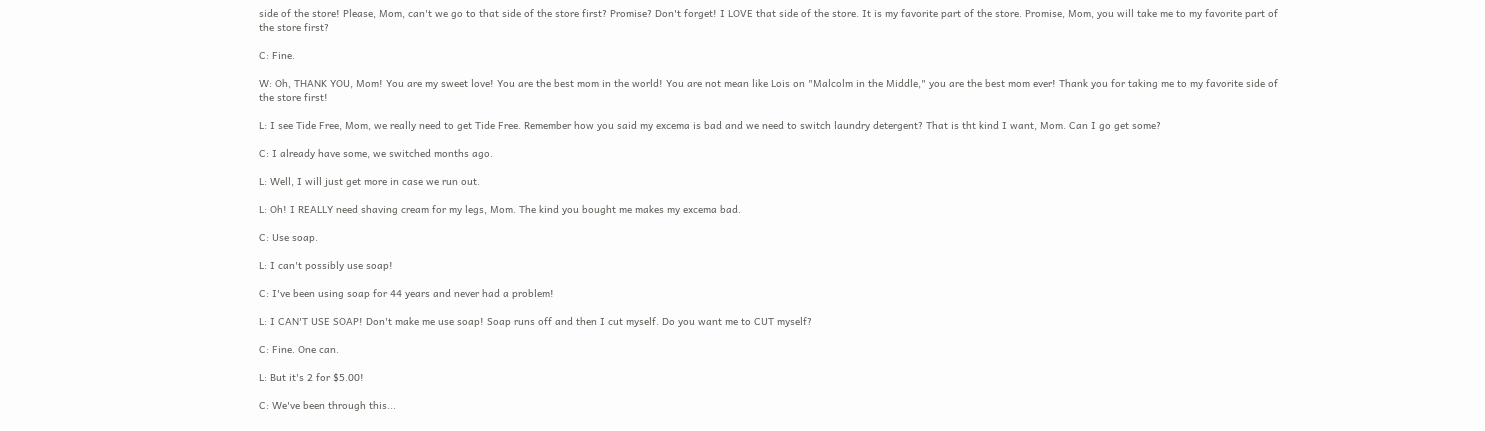side of the store! Please, Mom, can't we go to that side of the store first? Promise? Don't forget! I LOVE that side of the store. It is my favorite part of the store. Promise, Mom, you will take me to my favorite part of the store first?

C: Fine.

W: Oh, THANK YOU, Mom! You are my sweet love! You are the best mom in the world! You are not mean like Lois on "Malcolm in the Middle," you are the best mom ever! Thank you for taking me to my favorite side of the store first!

L: I see Tide Free, Mom, we really need to get Tide Free. Remember how you said my excema is bad and we need to switch laundry detergent? That is tht kind I want, Mom. Can I go get some?

C: I already have some, we switched months ago.

L: Well, I will just get more in case we run out.

L: Oh! I REALLY need shaving cream for my legs, Mom. The kind you bought me makes my excema bad.

C: Use soap.

L: I can't possibly use soap!

C: I've been using soap for 44 years and never had a problem!

L: I CAN'T USE SOAP! Don't make me use soap! Soap runs off and then I cut myself. Do you want me to CUT myself?

C: Fine. One can.

L: But it's 2 for $5.00!

C: We've been through this...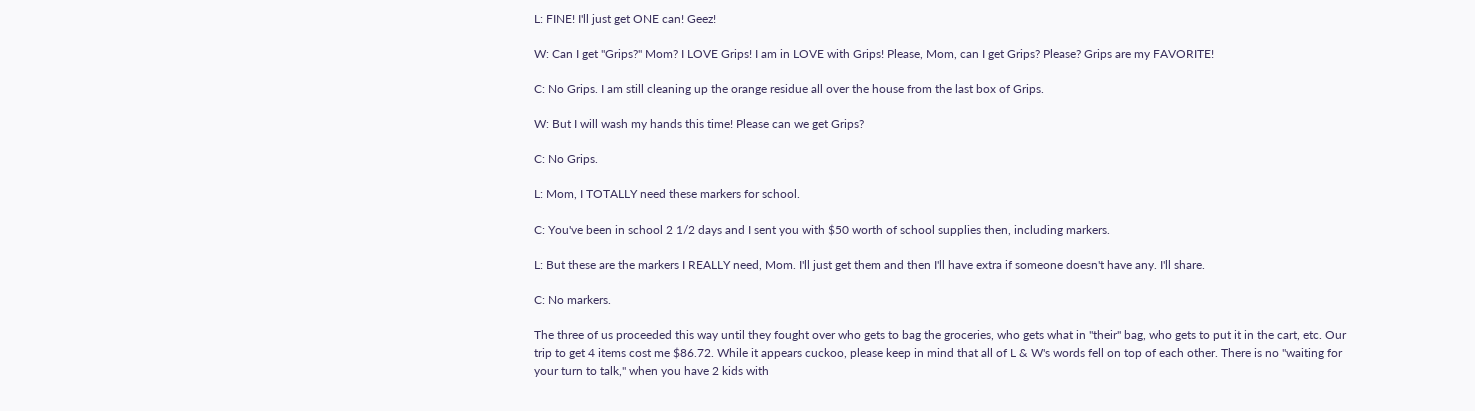L: FINE! I'll just get ONE can! Geez!

W: Can I get "Grips?" Mom? I LOVE Grips! I am in LOVE with Grips! Please, Mom, can I get Grips? Please? Grips are my FAVORITE!

C: No Grips. I am still cleaning up the orange residue all over the house from the last box of Grips.

W: But I will wash my hands this time! Please can we get Grips?

C: No Grips.

L: Mom, I TOTALLY need these markers for school.

C: You've been in school 2 1/2 days and I sent you with $50 worth of school supplies then, including markers.

L: But these are the markers I REALLY need, Mom. I'll just get them and then I'll have extra if someone doesn't have any. I'll share.

C: No markers.

The three of us proceeded this way until they fought over who gets to bag the groceries, who gets what in "their" bag, who gets to put it in the cart, etc. Our trip to get 4 items cost me $86.72. While it appears cuckoo, please keep in mind that all of L & W's words fell on top of each other. There is no "waiting for your turn to talk," when you have 2 kids with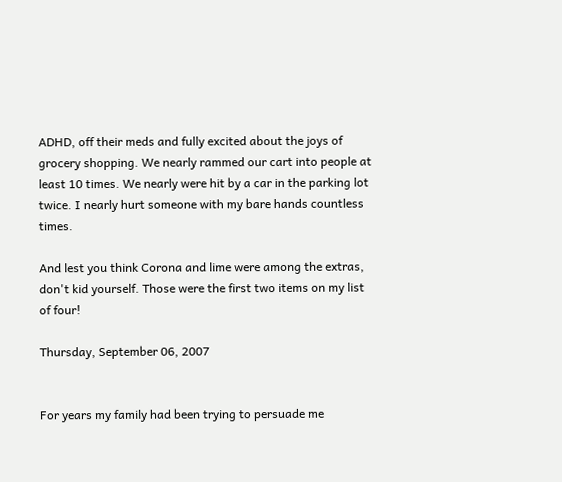ADHD, off their meds and fully excited about the joys of grocery shopping. We nearly rammed our cart into people at least 10 times. We nearly were hit by a car in the parking lot twice. I nearly hurt someone with my bare hands countless times.

And lest you think Corona and lime were among the extras, don't kid yourself. Those were the first two items on my list of four!

Thursday, September 06, 2007


For years my family had been trying to persuade me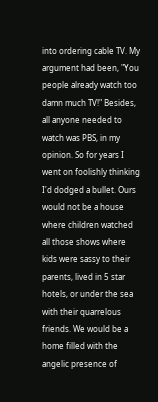into ordering cable TV. My argument had been, "You people already watch too damn much TV!" Besides, all anyone needed to watch was PBS, in my opinion. So for years I went on foolishly thinking I'd dodged a bullet. Ours would not be a house where children watched all those shows where kids were sassy to their parents, lived in 5 star hotels, or under the sea with their quarrelous friends. We would be a home filled with the angelic presence of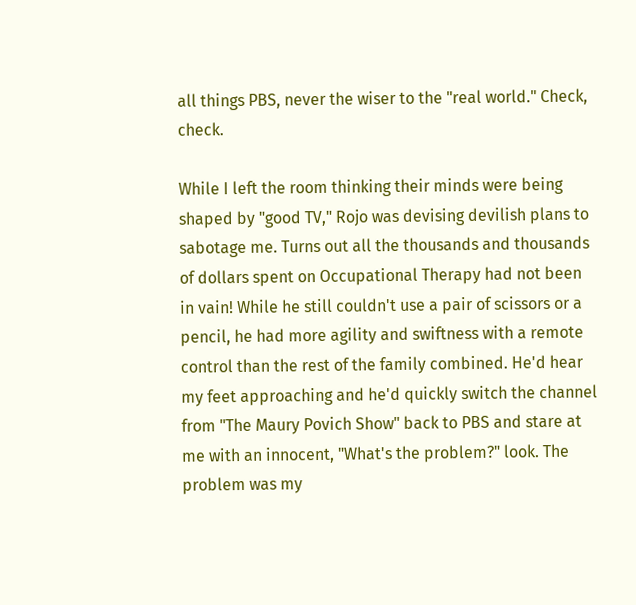all things PBS, never the wiser to the "real world." Check, check.

While I left the room thinking their minds were being shaped by "good TV," Rojo was devising devilish plans to sabotage me. Turns out all the thousands and thousands of dollars spent on Occupational Therapy had not been in vain! While he still couldn't use a pair of scissors or a pencil, he had more agility and swiftness with a remote control than the rest of the family combined. He'd hear my feet approaching and he'd quickly switch the channel from "The Maury Povich Show" back to PBS and stare at me with an innocent, "What's the problem?" look. The problem was my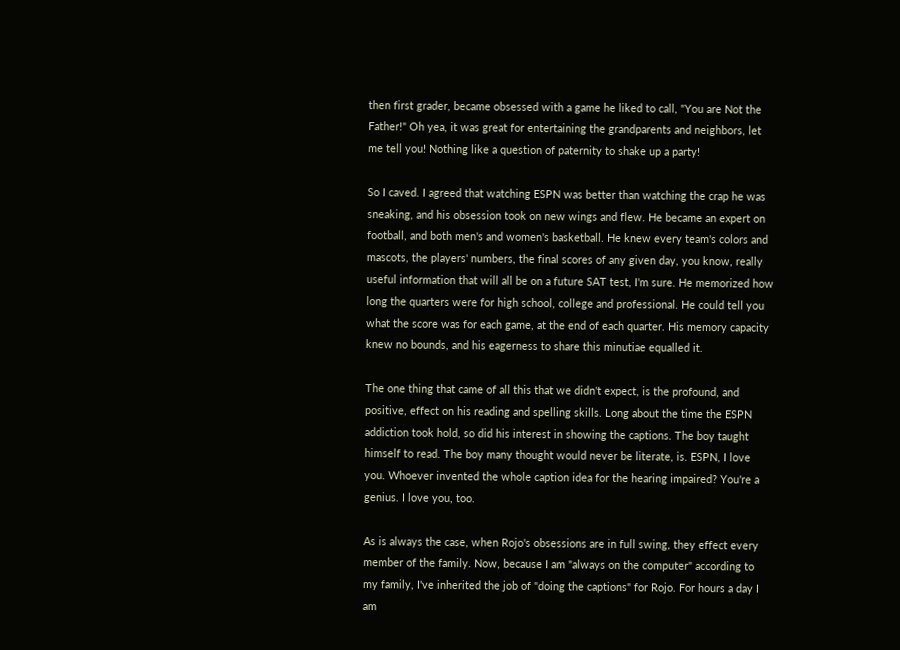then first grader, became obsessed with a game he liked to call, "You are Not the Father!" Oh yea, it was great for entertaining the grandparents and neighbors, let me tell you! Nothing like a question of paternity to shake up a party!

So I caved. I agreed that watching ESPN was better than watching the crap he was sneaking, and his obsession took on new wings and flew. He became an expert on football, and both men's and women's basketball. He knew every team's colors and mascots, the players' numbers, the final scores of any given day, you know, really useful information that will all be on a future SAT test, I'm sure. He memorized how long the quarters were for high school, college and professional. He could tell you what the score was for each game, at the end of each quarter. His memory capacity knew no bounds, and his eagerness to share this minutiae equalled it.

The one thing that came of all this that we didn't expect, is the profound, and positive, effect on his reading and spelling skills. Long about the time the ESPN addiction took hold, so did his interest in showing the captions. The boy taught himself to read. The boy many thought would never be literate, is. ESPN, I love you. Whoever invented the whole caption idea for the hearing impaired? You're a genius. I love you, too.

As is always the case, when Rojo's obsessions are in full swing, they effect every member of the family. Now, because I am "always on the computer" according to my family, I've inherited the job of "doing the captions" for Rojo. For hours a day I am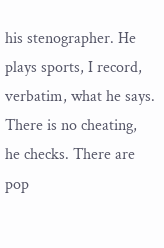his stenographer. He plays sports, I record, verbatim, what he says. There is no cheating, he checks. There are pop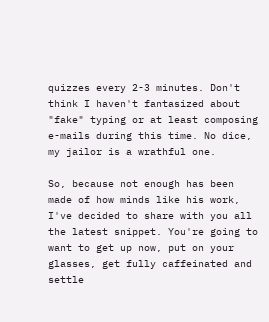quizzes every 2-3 minutes. Don't think I haven't fantasized about "fake" typing or at least composing e-mails during this time. No dice, my jailor is a wrathful one.

So, because not enough has been made of how minds like his work, I've decided to share with you all the latest snippet. You're going to want to get up now, put on your glasses, get fully caffeinated and settle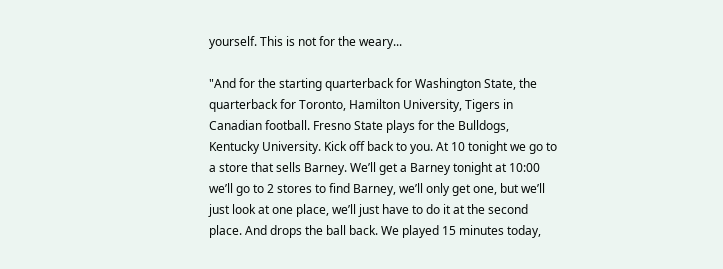yourself. This is not for the weary...

"And for the starting quarterback for Washington State, the quarterback for Toronto, Hamilton University, Tigers in Canadian football. Fresno State plays for the Bulldogs, Kentucky University. Kick off back to you. At 10 tonight we go to a store that sells Barney. We’ll get a Barney tonight at 10:00 we’ll go to 2 stores to find Barney, we’ll only get one, but we’ll just look at one place, we’ll just have to do it at the second place. And drops the ball back. We played 15 minutes today,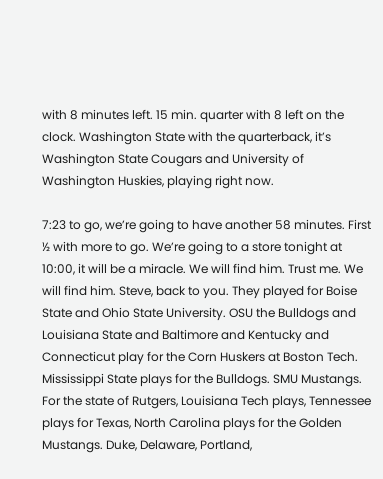with 8 minutes left. 15 min. quarter with 8 left on the clock. Washington State with the quarterback, it’s Washington State Cougars and University of Washington Huskies, playing right now.

7:23 to go, we’re going to have another 58 minutes. First ½ with more to go. We’re going to a store tonight at 10:00, it will be a miracle. We will find him. Trust me. We will find him. Steve, back to you. They played for Boise State and Ohio State University. OSU the Bulldogs and Louisiana State and Baltimore and Kentucky and Connecticut play for the Corn Huskers at Boston Tech. Mississippi State plays for the Bulldogs. SMU Mustangs. For the state of Rutgers, Louisiana Tech plays, Tennessee plays for Texas, North Carolina plays for the Golden Mustangs. Duke, Delaware, Portland,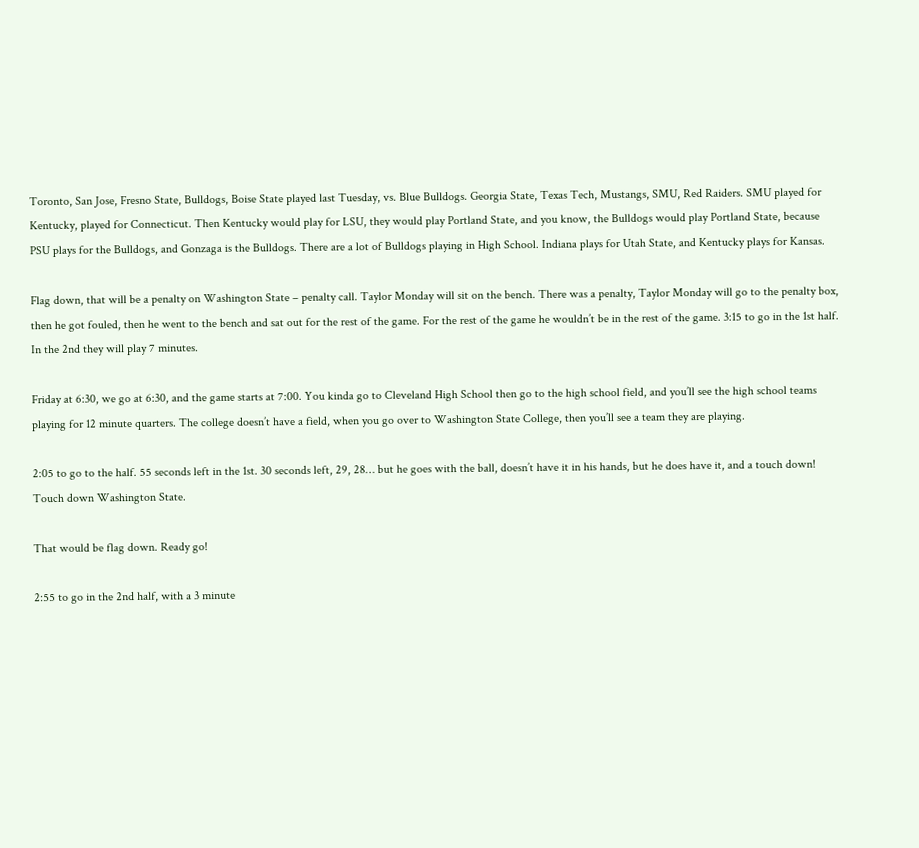Toronto, San Jose, Fresno State, Bulldogs, Boise State played last Tuesday, vs. Blue Bulldogs. Georgia State, Texas Tech, Mustangs, SMU, Red Raiders. SMU played for Kentucky, played for Connecticut. Then Kentucky would play for LSU, they would play Portland State, and you know, the Bulldogs would play Portland State, because PSU plays for the Bulldogs, and Gonzaga is the Bulldogs. There are a lot of Bulldogs playing in High School. Indiana plays for Utah State, and Kentucky plays for Kansas.

Flag down, that will be a penalty on Washington State – penalty call. Taylor Monday will sit on the bench. There was a penalty, Taylor Monday will go to the penalty box, then he got fouled, then he went to the bench and sat out for the rest of the game. For the rest of the game he wouldn’t be in the rest of the game. 3:15 to go in the 1st half. In the 2nd they will play 7 minutes.

Friday at 6:30, we go at 6:30, and the game starts at 7:00. You kinda go to Cleveland High School then go to the high school field, and you’ll see the high school teams playing for 12 minute quarters. The college doesn’t have a field, when you go over to Washington State College, then you’ll see a team they are playing.

2:05 to go to the half. 55 seconds left in the 1st. 30 seconds left, 29, 28… but he goes with the ball, doesn’t have it in his hands, but he does have it, and a touch down! Touch down Washington State.

That would be flag down. Ready go!

2:55 to go in the 2nd half, with a 3 minute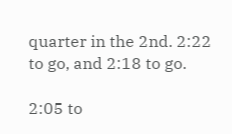quarter in the 2nd. 2:22 to go, and 2:18 to go.

2:05 to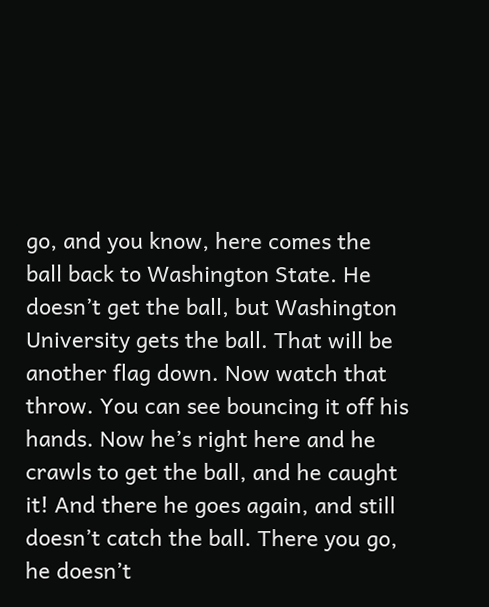go, and you know, here comes the ball back to Washington State. He doesn’t get the ball, but Washington University gets the ball. That will be another flag down. Now watch that throw. You can see bouncing it off his hands. Now he’s right here and he crawls to get the ball, and he caught it! And there he goes again, and still doesn’t catch the ball. There you go, he doesn’t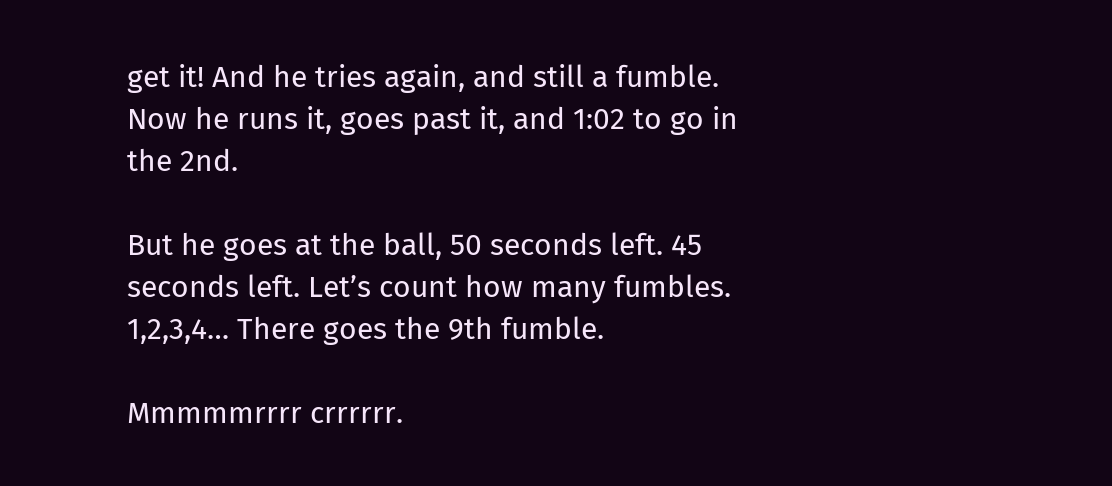get it! And he tries again, and still a fumble. Now he runs it, goes past it, and 1:02 to go in the 2nd.

But he goes at the ball, 50 seconds left. 45 seconds left. Let’s count how many fumbles. 1,2,3,4… There goes the 9th fumble.

Mmmmmrrrr crrrrrr.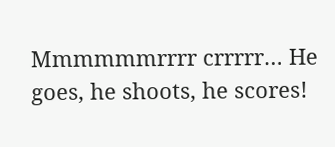Mmmmmmrrrr crrrrr… He goes, he shoots, he scores!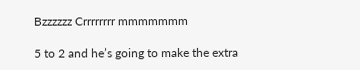Bzzzzzz Crrrrrrrr mmmmmmm

5 to 2 and he’s going to make the extra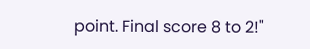point. Final score 8 to 2!"